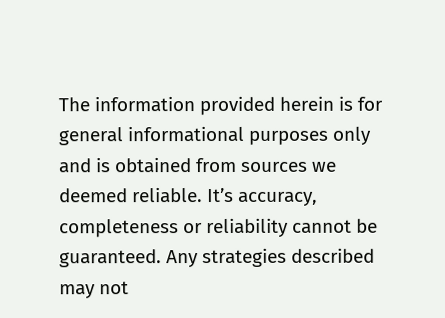The information provided herein is for general informational purposes only and is obtained from sources we deemed reliable. It’s accuracy, completeness or reliability cannot be guaranteed. Any strategies described may not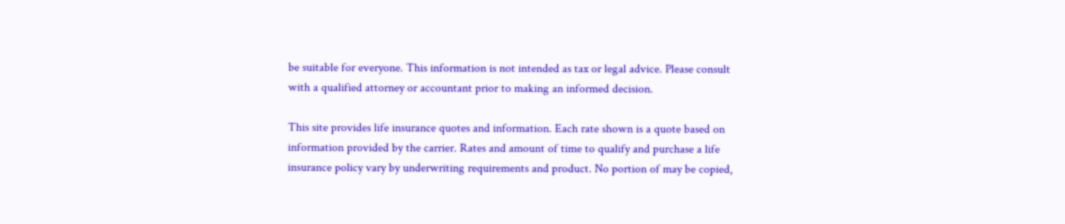be suitable for everyone. This information is not intended as tax or legal advice. Please consult with a qualified attorney or accountant prior to making an informed decision.

This site provides life insurance quotes and information. Each rate shown is a quote based on information provided by the carrier. Rates and amount of time to qualify and purchase a life insurance policy vary by underwriting requirements and product. No portion of may be copied,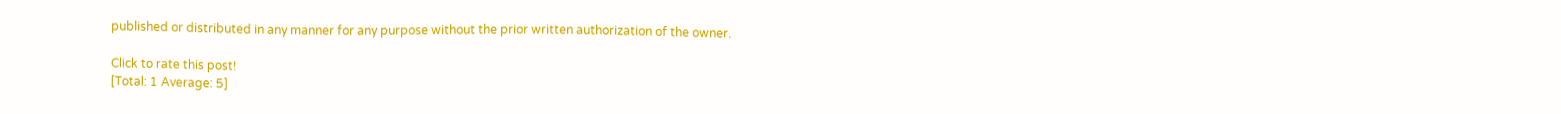published or distributed in any manner for any purpose without the prior written authorization of the owner.

Click to rate this post!
[Total: 1 Average: 5]